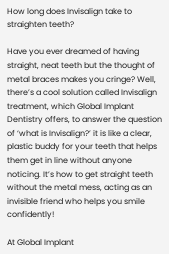How long does Invisalign take to straighten teeth?

Have you ever dreamed of having straight, neat teeth but the thought of metal braces makes you cringe? Well, there’s a cool solution called Invisalign treatment, which Global Implant Dentistry offers, to answer the question of ‘what is Invisalign?’ it is like a clear, plastic buddy for your teeth that helps them get in line without anyone noticing. It’s how to get straight teeth without the metal mess, acting as an invisible friend who helps you smile confidently!

At Global Implant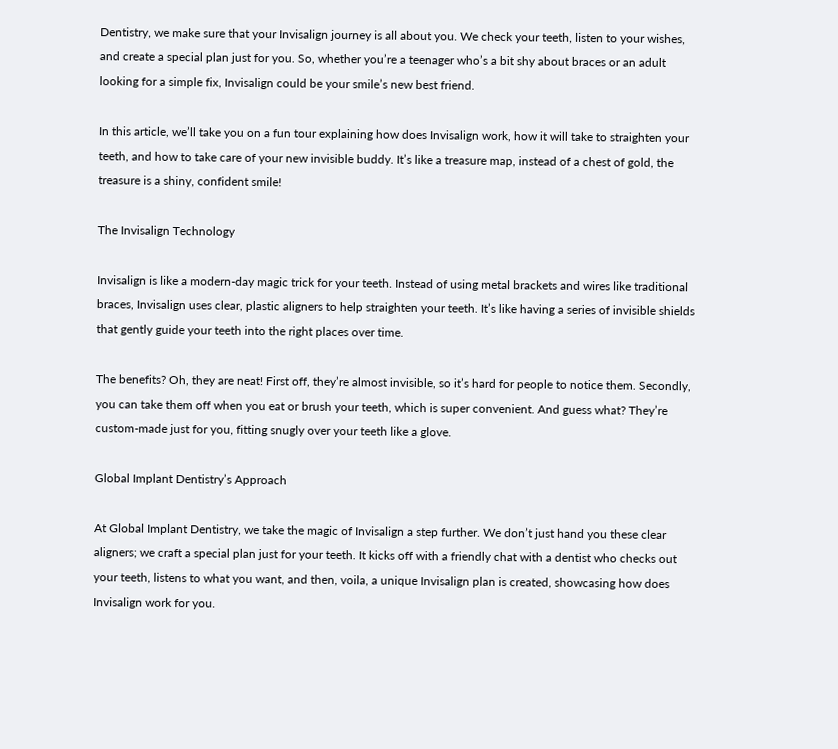Dentistry, we make sure that your Invisalign journey is all about you. We check your teeth, listen to your wishes, and create a special plan just for you. So, whether you’re a teenager who’s a bit shy about braces or an adult looking for a simple fix, Invisalign could be your smile’s new best friend.

In this article, we’ll take you on a fun tour explaining how does Invisalign work, how it will take to straighten your teeth, and how to take care of your new invisible buddy. It’s like a treasure map, instead of a chest of gold, the treasure is a shiny, confident smile!

The Invisalign Technology

Invisalign is like a modern-day magic trick for your teeth. Instead of using metal brackets and wires like traditional braces, Invisalign uses clear, plastic aligners to help straighten your teeth. It’s like having a series of invisible shields that gently guide your teeth into the right places over time.

The benefits? Oh, they are neat! First off, they’re almost invisible, so it’s hard for people to notice them. Secondly, you can take them off when you eat or brush your teeth, which is super convenient. And guess what? They’re custom-made just for you, fitting snugly over your teeth like a glove.

Global Implant Dentistry’s Approach

At Global Implant Dentistry, we take the magic of Invisalign a step further. We don’t just hand you these clear aligners; we craft a special plan just for your teeth. It kicks off with a friendly chat with a dentist who checks out your teeth, listens to what you want, and then, voila, a unique Invisalign plan is created, showcasing how does Invisalign work for you.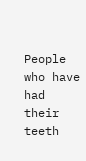People who have had their teeth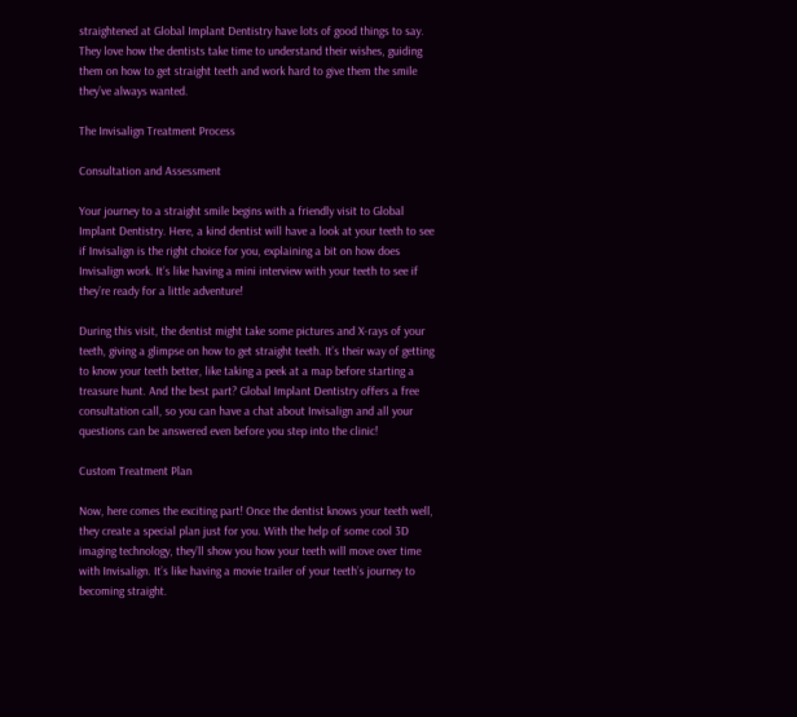straightened at Global Implant Dentistry have lots of good things to say. They love how the dentists take time to understand their wishes, guiding them on how to get straight teeth and work hard to give them the smile they’ve always wanted.

The Invisalign Treatment Process

Consultation and Assessment

Your journey to a straight smile begins with a friendly visit to Global Implant Dentistry. Here, a kind dentist will have a look at your teeth to see if Invisalign is the right choice for you, explaining a bit on how does Invisalign work. It’s like having a mini interview with your teeth to see if they’re ready for a little adventure!

During this visit, the dentist might take some pictures and X-rays of your teeth, giving a glimpse on how to get straight teeth. It’s their way of getting to know your teeth better, like taking a peek at a map before starting a treasure hunt. And the best part? Global Implant Dentistry offers a free consultation call, so you can have a chat about Invisalign and all your questions can be answered even before you step into the clinic!

Custom Treatment Plan

Now, here comes the exciting part! Once the dentist knows your teeth well, they create a special plan just for you. With the help of some cool 3D imaging technology, they’ll show you how your teeth will move over time with Invisalign. It’s like having a movie trailer of your teeth’s journey to becoming straight.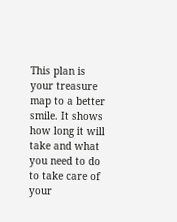This plan is your treasure map to a better smile. It shows how long it will take and what you need to do to take care of your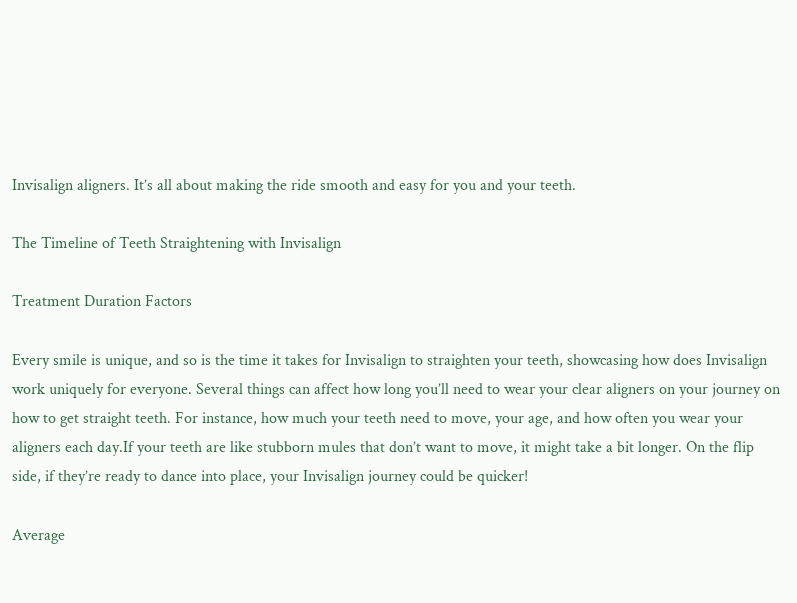Invisalign aligners. It’s all about making the ride smooth and easy for you and your teeth.

The Timeline of Teeth Straightening with Invisalign

Treatment Duration Factors

Every smile is unique, and so is the time it takes for Invisalign to straighten your teeth, showcasing how does Invisalign work uniquely for everyone. Several things can affect how long you’ll need to wear your clear aligners on your journey on how to get straight teeth. For instance, how much your teeth need to move, your age, and how often you wear your aligners each day.If your teeth are like stubborn mules that don’t want to move, it might take a bit longer. On the flip side, if they’re ready to dance into place, your Invisalign journey could be quicker!

Average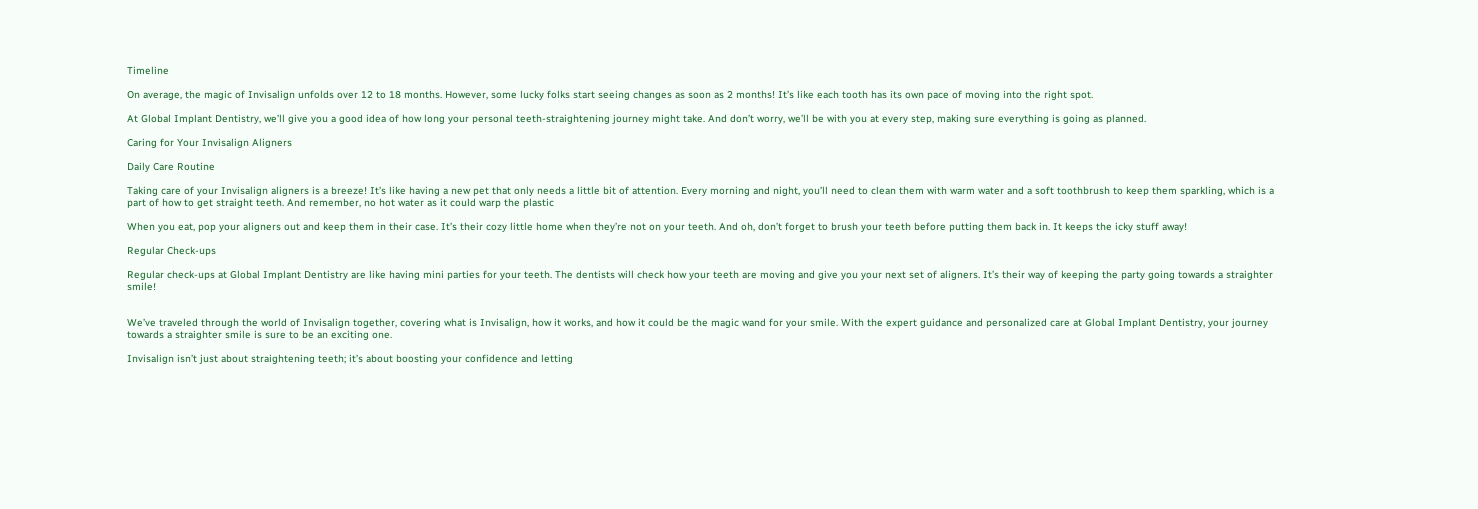Timeline

On average, the magic of Invisalign unfolds over 12 to 18 months. However, some lucky folks start seeing changes as soon as 2 months! It’s like each tooth has its own pace of moving into the right spot.

At Global Implant Dentistry, we’ll give you a good idea of how long your personal teeth-straightening journey might take. And don’t worry, we’ll be with you at every step, making sure everything is going as planned.

Caring for Your Invisalign Aligners

Daily Care Routine

Taking care of your Invisalign aligners is a breeze! It’s like having a new pet that only needs a little bit of attention. Every morning and night, you’ll need to clean them with warm water and a soft toothbrush to keep them sparkling, which is a part of how to get straight teeth. And remember, no hot water as it could warp the plastic

When you eat, pop your aligners out and keep them in their case. It’s their cozy little home when they’re not on your teeth. And oh, don’t forget to brush your teeth before putting them back in. It keeps the icky stuff away!

Regular Check-ups

Regular check-ups at Global Implant Dentistry are like having mini parties for your teeth. The dentists will check how your teeth are moving and give you your next set of aligners. It’s their way of keeping the party going towards a straighter smile!


We’ve traveled through the world of Invisalign together, covering what is Invisalign, how it works, and how it could be the magic wand for your smile. With the expert guidance and personalized care at Global Implant Dentistry, your journey towards a straighter smile is sure to be an exciting one.

Invisalign isn’t just about straightening teeth; it’s about boosting your confidence and letting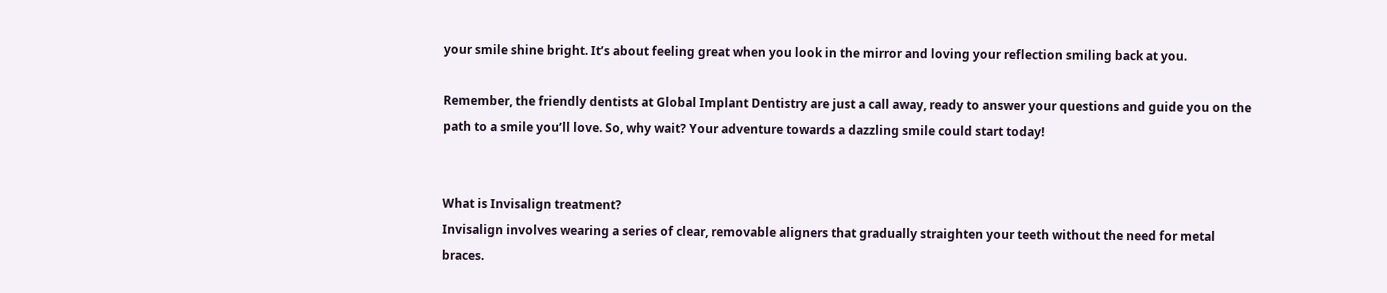your smile shine bright. It’s about feeling great when you look in the mirror and loving your reflection smiling back at you.

Remember, the friendly dentists at Global Implant Dentistry are just a call away, ready to answer your questions and guide you on the path to a smile you’ll love. So, why wait? Your adventure towards a dazzling smile could start today!


What is Invisalign treatment?
Invisalign involves wearing a series of clear, removable aligners that gradually straighten your teeth without the need for metal braces.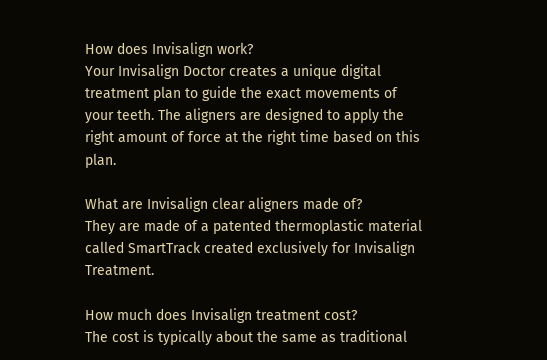How does Invisalign work?
Your Invisalign Doctor creates a unique digital treatment plan to guide the exact movements of your teeth. The aligners are designed to apply the right amount of force at the right time based on this plan.

What are Invisalign clear aligners made of?
They are made of a patented thermoplastic material called SmartTrack created exclusively for Invisalign Treatment.

How much does Invisalign treatment cost?
The cost is typically about the same as traditional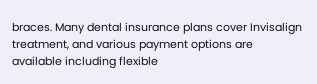braces. Many dental insurance plans cover Invisalign treatment, and various payment options are available including flexible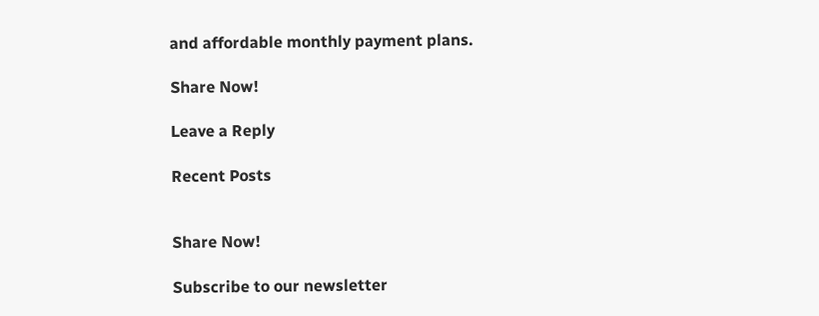and affordable monthly payment plans.

Share Now!

Leave a Reply

Recent Posts


Share Now!

Subscribe to our newsletter